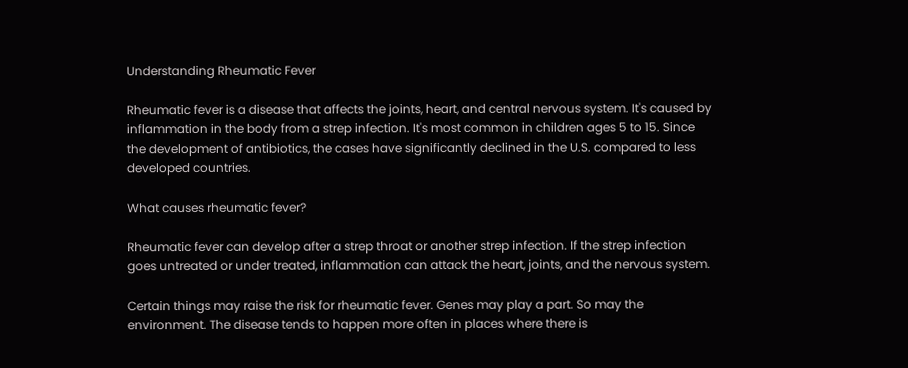Understanding Rheumatic Fever

Rheumatic fever is a disease that affects the joints, heart, and central nervous system. It's caused by inflammation in the body from a strep infection. It's most common in children ages 5 to 15. Since the development of antibiotics, the cases have significantly declined in the U.S. compared to less developed countries.

What causes rheumatic fever?

Rheumatic fever can develop after a strep throat or another strep infection. If the strep infection goes untreated or under treated, inflammation can attack the heart, joints, and the nervous system.

Certain things may raise the risk for rheumatic fever. Genes may play a part. So may the environment. The disease tends to happen more often in places where there is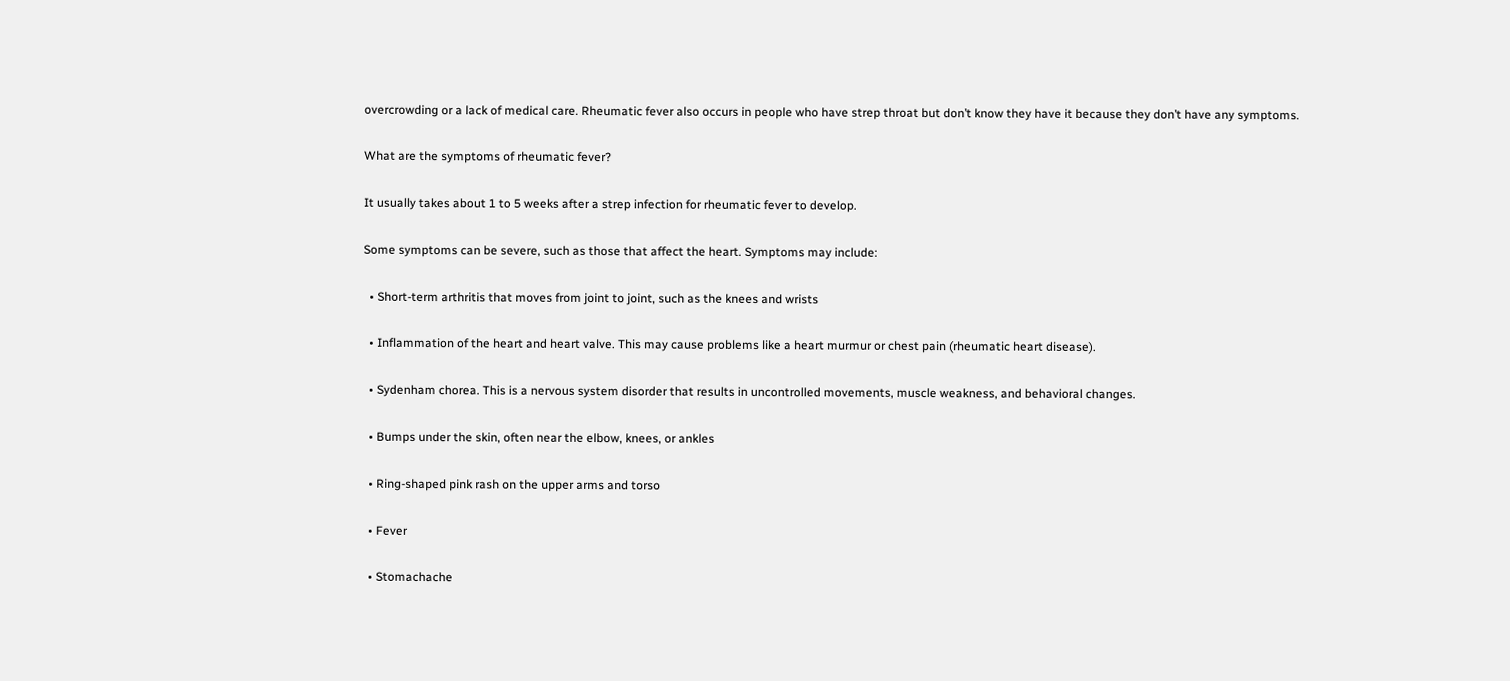overcrowding or a lack of medical care. Rheumatic fever also occurs in people who have strep throat but don’t know they have it because they don’t have any symptoms.

What are the symptoms of rheumatic fever?

It usually takes about 1 to 5 weeks after a strep infection for rheumatic fever to develop.

Some symptoms can be severe, such as those that affect the heart. Symptoms may include:

  • Short-term arthritis that moves from joint to joint, such as the knees and wrists

  • Inflammation of the heart and heart valve. This may cause problems like a heart murmur or chest pain (rheumatic heart disease).

  • Sydenham chorea. This is a nervous system disorder that results in uncontrolled movements, muscle weakness, and behavioral changes.

  • Bumps under the skin, often near the elbow, knees, or ankles

  • Ring-shaped pink rash on the upper arms and torso

  • Fever

  • Stomachache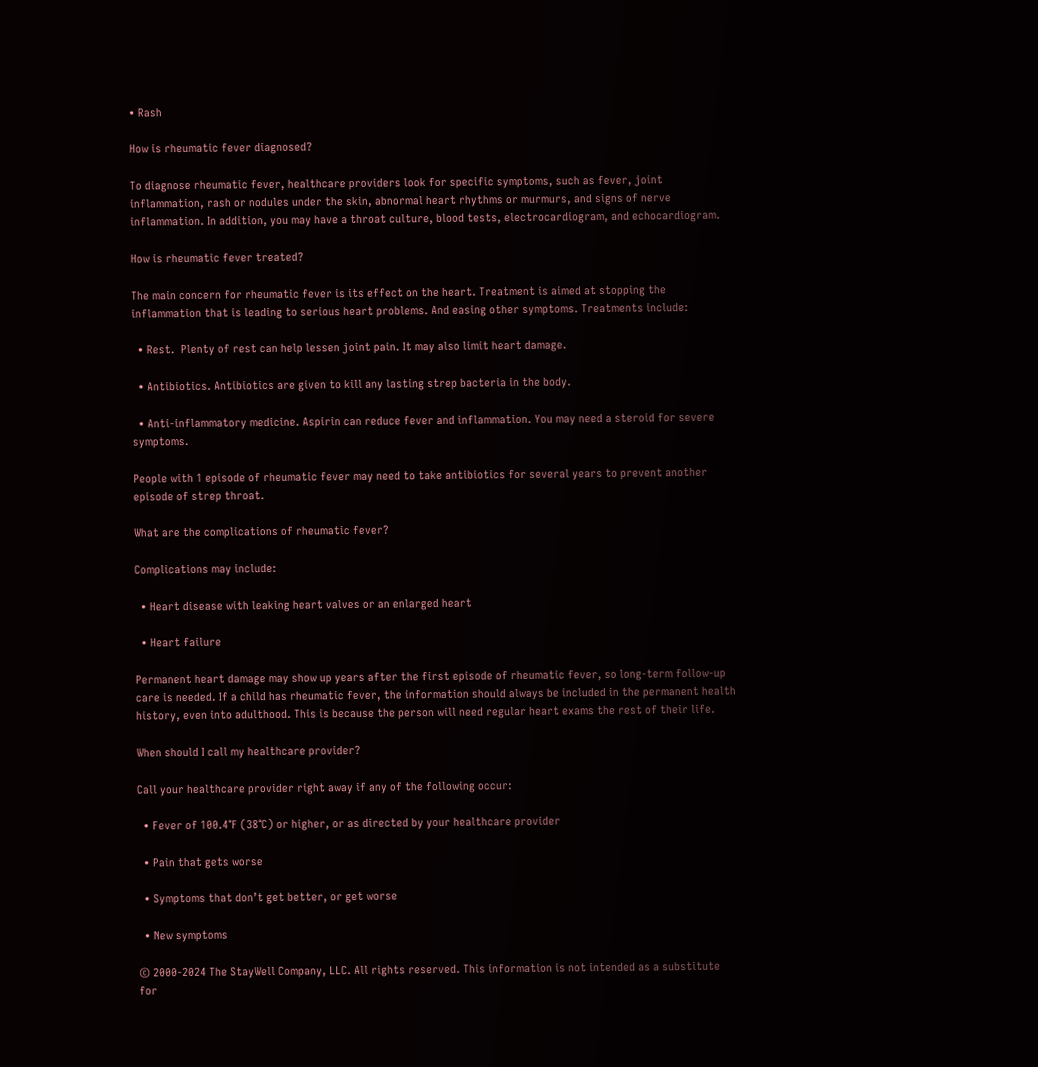• Rash

How is rheumatic fever diagnosed?

To diagnose rheumatic fever, healthcare providers look for specific symptoms, such as fever, joint inflammation, rash or nodules under the skin, abnormal heart rhythms or murmurs, and signs of nerve inflammation. In addition, you may have a throat culture, blood tests, electrocardiogram, and echocardiogram.

How is rheumatic fever treated?

The main concern for rheumatic fever is its effect on the heart. Treatment is aimed at stopping the inflammation that is leading to serious heart problems. And easing other symptoms. Treatments include:

  • Rest.  Plenty of rest can help lessen joint pain. It may also limit heart damage.

  • Antibiotics. Antibiotics are given to kill any lasting strep bacteria in the body.

  • Anti-inflammatory medicine. Aspirin can reduce fever and inflammation. You may need a steroid for severe symptoms.

People with 1 episode of rheumatic fever may need to take antibiotics for several years to prevent another episode of strep throat.

What are the complications of rheumatic fever?

Complications may include:

  • Heart disease with leaking heart valves or an enlarged heart

  • Heart failure

Permanent heart damage may show up years after the first episode of rheumatic fever, so long-term follow-up care is needed. If a child has rheumatic fever, the information should always be included in the permanent health history, even into adulthood. This is because the person will need regular heart exams the rest of their life.

When should I call my healthcare provider?

Call your healthcare provider right away if any of the following occur:

  • Fever of 100.4°F (38°C) or higher, or as directed by your healthcare provider

  • Pain that gets worse

  • Symptoms that don’t get better, or get worse

  • New symptoms

© 2000-2024 The StayWell Company, LLC. All rights reserved. This information is not intended as a substitute for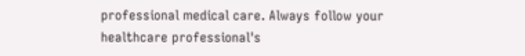professional medical care. Always follow your healthcare professional's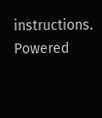instructions.
Powered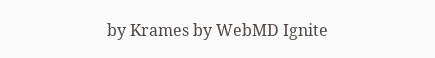by Krames by WebMD Ignite